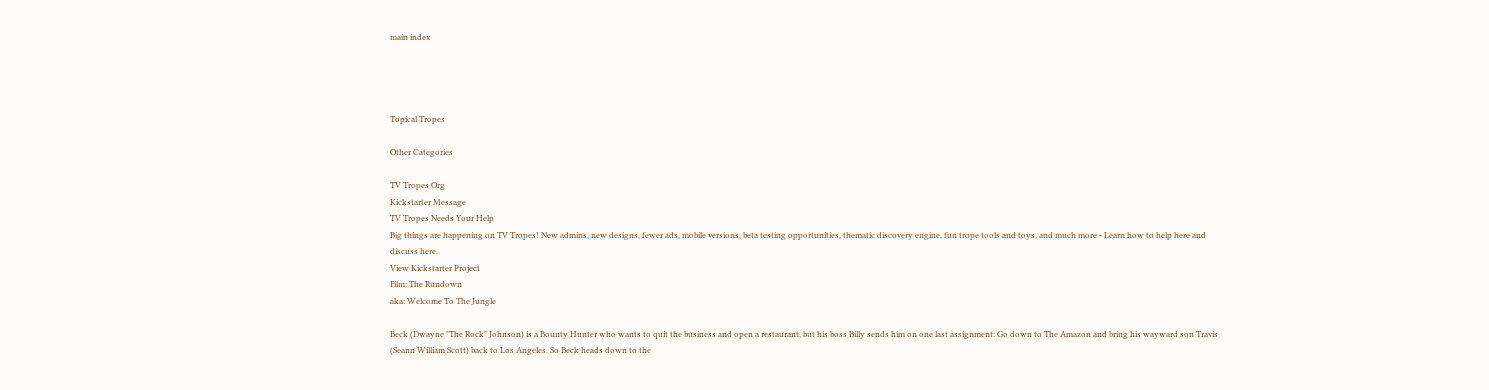main index




Topical Tropes

Other Categories

TV Tropes Org
Kickstarter Message
TV Tropes Needs Your Help
Big things are happening on TV Tropes! New admins, new designs, fewer ads, mobile versions, beta testing opportunities, thematic discovery engine, fun trope tools and toys, and much more - Learn how to help here and discuss here.
View Kickstarter Project
Film: The Rundown
aka: Welcome To The Jungle

Beck (Dwayne "The Rock" Johnson) is a Bounty Hunter who wants to quit the business and open a restaurant, but his boss Billy sends him on one last assignment: Go down to The Amazon and bring his wayward son Travis (Seann William Scott) back to Los Angeles. So Beck heads down to the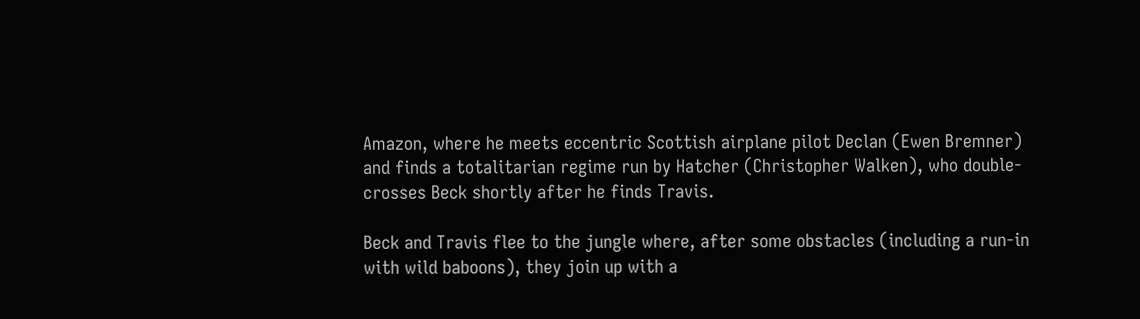Amazon, where he meets eccentric Scottish airplane pilot Declan (Ewen Bremner) and finds a totalitarian regime run by Hatcher (Christopher Walken), who double-crosses Beck shortly after he finds Travis.

Beck and Travis flee to the jungle where, after some obstacles (including a run-in with wild baboons), they join up with a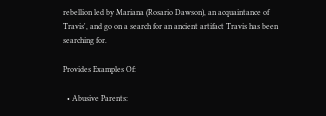rebellion led by Mariana (Rosario Dawson), an acquaintance of Travis', and go on a search for an ancient artifact Travis has been searching for.

Provides Examples Of:

  • Abusive Parents: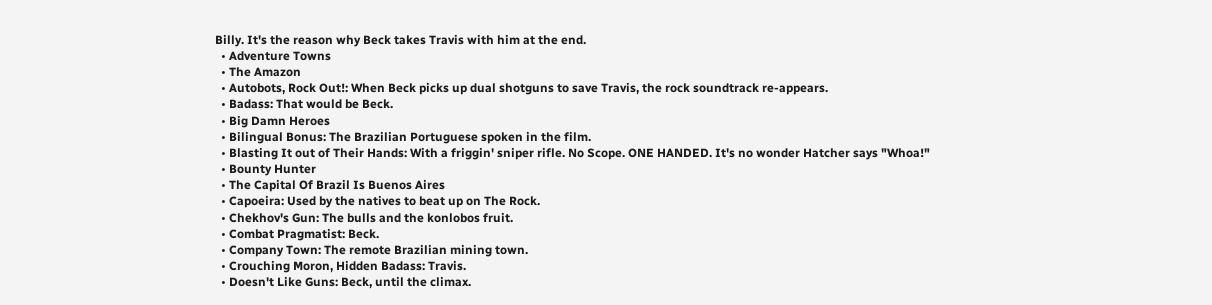Billy. It's the reason why Beck takes Travis with him at the end.
  • Adventure Towns
  • The Amazon
  • Autobots, Rock Out!: When Beck picks up dual shotguns to save Travis, the rock soundtrack re-appears.
  • Badass: That would be Beck.
  • Big Damn Heroes
  • Bilingual Bonus: The Brazilian Portuguese spoken in the film.
  • Blasting It out of Their Hands: With a friggin' sniper rifle. No Scope. ONE HANDED. It's no wonder Hatcher says "Whoa!"
  • Bounty Hunter
  • The Capital Of Brazil Is Buenos Aires
  • Capoeira: Used by the natives to beat up on The Rock.
  • Chekhov's Gun: The bulls and the konlobos fruit.
  • Combat Pragmatist: Beck.
  • Company Town: The remote Brazilian mining town.
  • Crouching Moron, Hidden Badass: Travis.
  • Doesn't Like Guns: Beck, until the climax.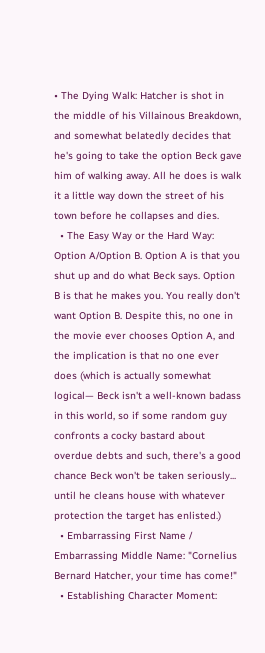• The Dying Walk: Hatcher is shot in the middle of his Villainous Breakdown, and somewhat belatedly decides that he's going to take the option Beck gave him of walking away. All he does is walk it a little way down the street of his town before he collapses and dies.
  • The Easy Way or the Hard Way: Option A/Option B. Option A is that you shut up and do what Beck says. Option B is that he makes you. You really don't want Option B. Despite this, no one in the movie ever chooses Option A, and the implication is that no one ever does (which is actually somewhat logical— Beck isn't a well-known badass in this world, so if some random guy confronts a cocky bastard about overdue debts and such, there's a good chance Beck won't be taken seriously... until he cleans house with whatever protection the target has enlisted.)
  • Embarrassing First Name / Embarrassing Middle Name: "Cornelius Bernard Hatcher, your time has come!"
  • Establishing Character Moment: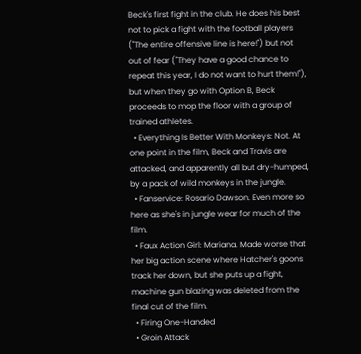Beck's first fight in the club. He does his best not to pick a fight with the football players ("The entire offensive line is here!") but not out of fear ("They have a good chance to repeat this year, I do not want to hurt them!"), but when they go with Option B, Beck proceeds to mop the floor with a group of trained athletes.
  • Everything Is Better With Monkeys: Not. At one point in the film, Beck and Travis are attacked, and apparently all but dry-humped, by a pack of wild monkeys in the jungle.
  • Fanservice: Rosario Dawson. Even more so here as she's in jungle wear for much of the film.
  • Faux Action Girl: Mariana. Made worse that her big action scene where Hatcher's goons track her down, but she puts up a fight, machine gun blazing was deleted from the final cut of the film.
  • Firing One-Handed
  • Groin Attack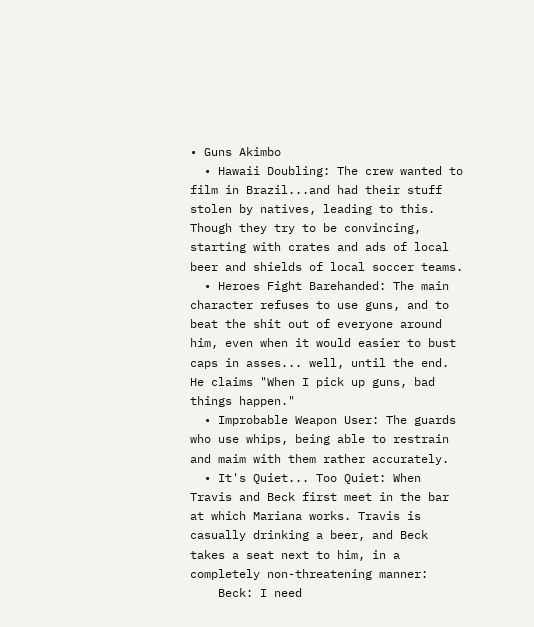• Guns Akimbo
  • Hawaii Doubling: The crew wanted to film in Brazil...and had their stuff stolen by natives, leading to this. Though they try to be convincing, starting with crates and ads of local beer and shields of local soccer teams.
  • Heroes Fight Barehanded: The main character refuses to use guns, and to beat the shit out of everyone around him, even when it would easier to bust caps in asses... well, until the end. He claims "When I pick up guns, bad things happen."
  • Improbable Weapon User: The guards who use whips, being able to restrain and maim with them rather accurately.
  • It's Quiet... Too Quiet: When Travis and Beck first meet in the bar at which Mariana works. Travis is casually drinking a beer, and Beck takes a seat next to him, in a completely non-threatening manner:
    Beck: I need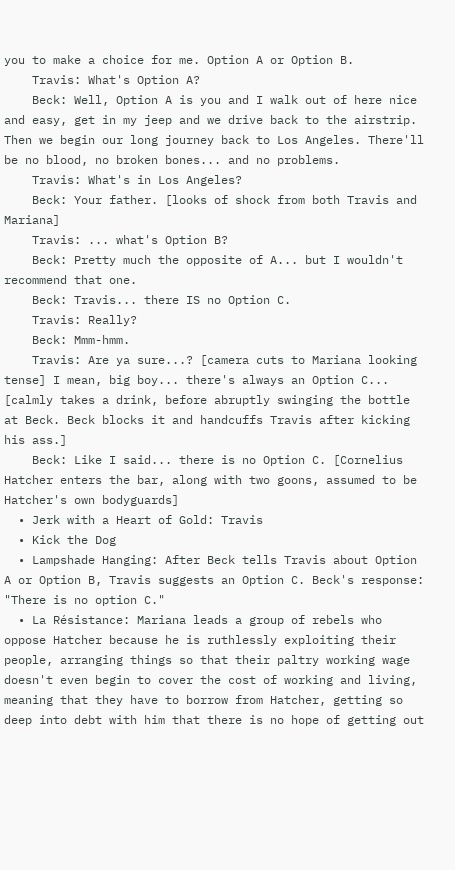you to make a choice for me. Option A or Option B.
    Travis: What's Option A?
    Beck: Well, Option A is you and I walk out of here nice and easy, get in my jeep and we drive back to the airstrip. Then we begin our long journey back to Los Angeles. There'll be no blood, no broken bones... and no problems.
    Travis: What's in Los Angeles?
    Beck: Your father. [looks of shock from both Travis and Mariana]
    Travis: ... what's Option B?
    Beck: Pretty much the opposite of A... but I wouldn't recommend that one.
    Beck: Travis... there IS no Option C.
    Travis: Really?
    Beck: Mmm-hmm.
    Travis: Are ya sure...? [camera cuts to Mariana looking tense] I mean, big boy... there's always an Option C... [calmly takes a drink, before abruptly swinging the bottle at Beck. Beck blocks it and handcuffs Travis after kicking his ass.]
    Beck: Like I said... there is no Option C. [Cornelius Hatcher enters the bar, along with two goons, assumed to be Hatcher's own bodyguards]
  • Jerk with a Heart of Gold: Travis
  • Kick the Dog
  • Lampshade Hanging: After Beck tells Travis about Option A or Option B, Travis suggests an Option C. Beck's response: "There is no option C."
  • La Résistance: Mariana leads a group of rebels who oppose Hatcher because he is ruthlessly exploiting their people, arranging things so that their paltry working wage doesn't even begin to cover the cost of working and living, meaning that they have to borrow from Hatcher, getting so deep into debt with him that there is no hope of getting out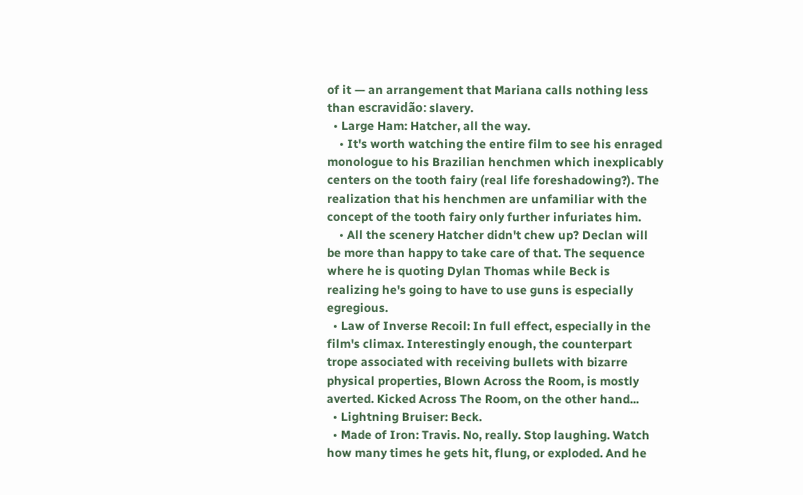of it — an arrangement that Mariana calls nothing less than escravidão: slavery.
  • Large Ham: Hatcher, all the way.
    • It's worth watching the entire film to see his enraged monologue to his Brazilian henchmen which inexplicably centers on the tooth fairy (real life foreshadowing?). The realization that his henchmen are unfamiliar with the concept of the tooth fairy only further infuriates him.
    • All the scenery Hatcher didn't chew up? Declan will be more than happy to take care of that. The sequence where he is quoting Dylan Thomas while Beck is realizing he's going to have to use guns is especially egregious.
  • Law of Inverse Recoil: In full effect, especially in the film's climax. Interestingly enough, the counterpart trope associated with receiving bullets with bizarre physical properties, Blown Across the Room, is mostly averted. Kicked Across The Room, on the other hand...
  • Lightning Bruiser: Beck.
  • Made of Iron: Travis. No, really. Stop laughing. Watch how many times he gets hit, flung, or exploded. And he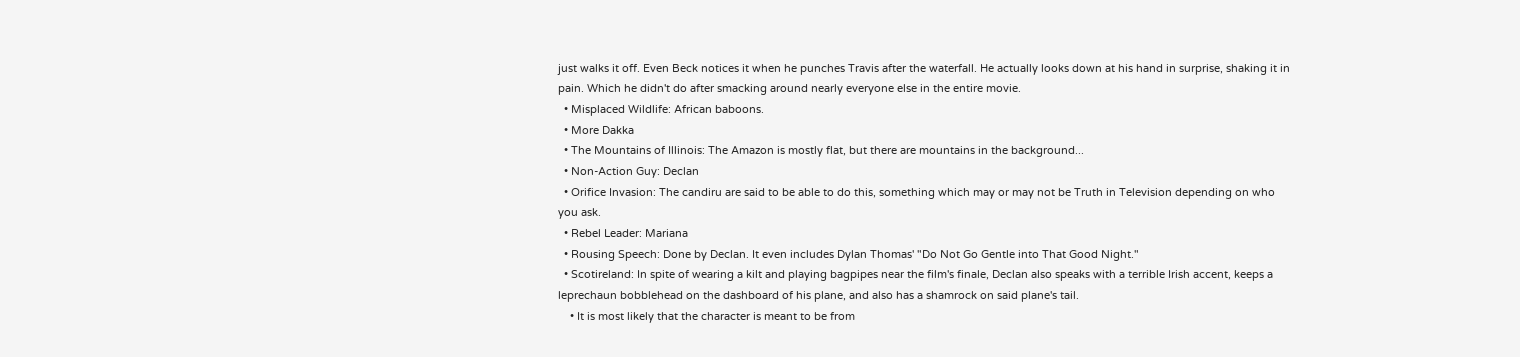just walks it off. Even Beck notices it when he punches Travis after the waterfall. He actually looks down at his hand in surprise, shaking it in pain. Which he didn't do after smacking around nearly everyone else in the entire movie.
  • Misplaced Wildlife: African baboons.
  • More Dakka
  • The Mountains of Illinois: The Amazon is mostly flat, but there are mountains in the background...
  • Non-Action Guy: Declan
  • Orifice Invasion: The candiru are said to be able to do this, something which may or may not be Truth in Television depending on who you ask.
  • Rebel Leader: Mariana
  • Rousing Speech: Done by Declan. It even includes Dylan Thomas' "Do Not Go Gentle into That Good Night."
  • Scotireland: In spite of wearing a kilt and playing bagpipes near the film's finale, Declan also speaks with a terrible Irish accent, keeps a leprechaun bobblehead on the dashboard of his plane, and also has a shamrock on said plane's tail.
    • It is most likely that the character is meant to be from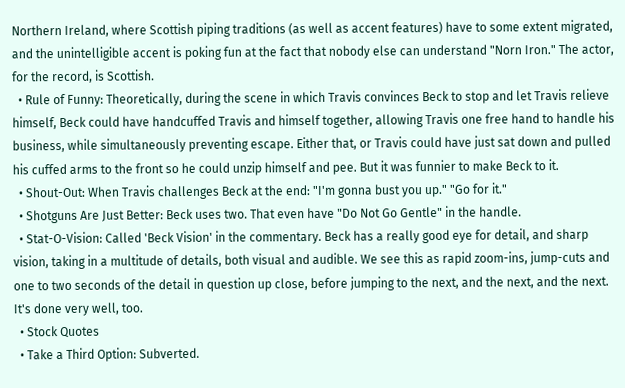Northern Ireland, where Scottish piping traditions (as well as accent features) have to some extent migrated, and the unintelligible accent is poking fun at the fact that nobody else can understand "Norn Iron." The actor, for the record, is Scottish.
  • Rule of Funny: Theoretically, during the scene in which Travis convinces Beck to stop and let Travis relieve himself, Beck could have handcuffed Travis and himself together, allowing Travis one free hand to handle his business, while simultaneously preventing escape. Either that, or Travis could have just sat down and pulled his cuffed arms to the front so he could unzip himself and pee. But it was funnier to make Beck to it.
  • Shout-Out: When Travis challenges Beck at the end: "I'm gonna bust you up." "Go for it."
  • Shotguns Are Just Better: Beck uses two. That even have "Do Not Go Gentle" in the handle.
  • Stat-O-Vision: Called 'Beck Vision' in the commentary. Beck has a really good eye for detail, and sharp vision, taking in a multitude of details, both visual and audible. We see this as rapid zoom-ins, jump-cuts and one to two seconds of the detail in question up close, before jumping to the next, and the next, and the next. It's done very well, too.
  • Stock Quotes
  • Take a Third Option: Subverted.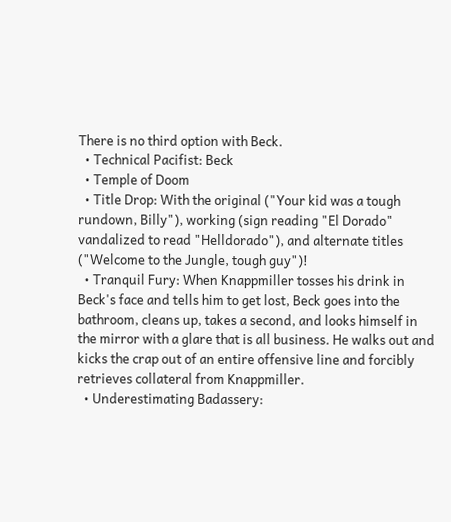There is no third option with Beck.
  • Technical Pacifist: Beck
  • Temple of Doom
  • Title Drop: With the original ("Your kid was a tough rundown, Billy"), working (sign reading "El Dorado" vandalized to read "Helldorado"), and alternate titles ("Welcome to the Jungle, tough guy")!
  • Tranquil Fury: When Knappmiller tosses his drink in Beck's face and tells him to get lost, Beck goes into the bathroom, cleans up, takes a second, and looks himself in the mirror with a glare that is all business. He walks out and kicks the crap out of an entire offensive line and forcibly retrieves collateral from Knappmiller.
  • Underestimating Badassery: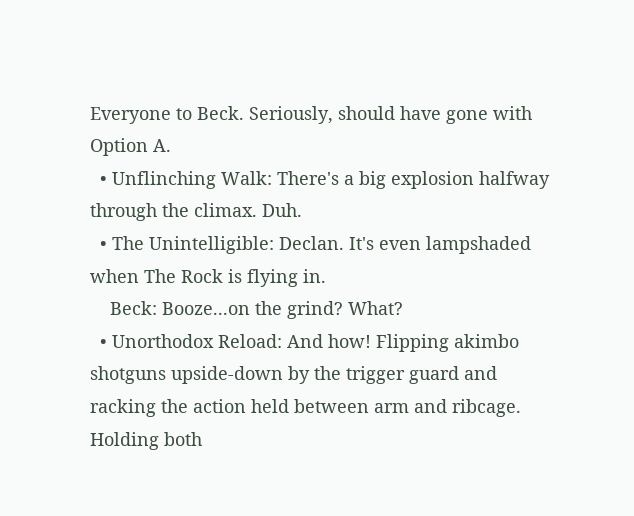Everyone to Beck. Seriously, should have gone with Option A.
  • Unflinching Walk: There's a big explosion halfway through the climax. Duh.
  • The Unintelligible: Declan. It's even lampshaded when The Rock is flying in.
    Beck: Booze...on the grind? What?
  • Unorthodox Reload: And how! Flipping akimbo shotguns upside-down by the trigger guard and racking the action held between arm and ribcage. Holding both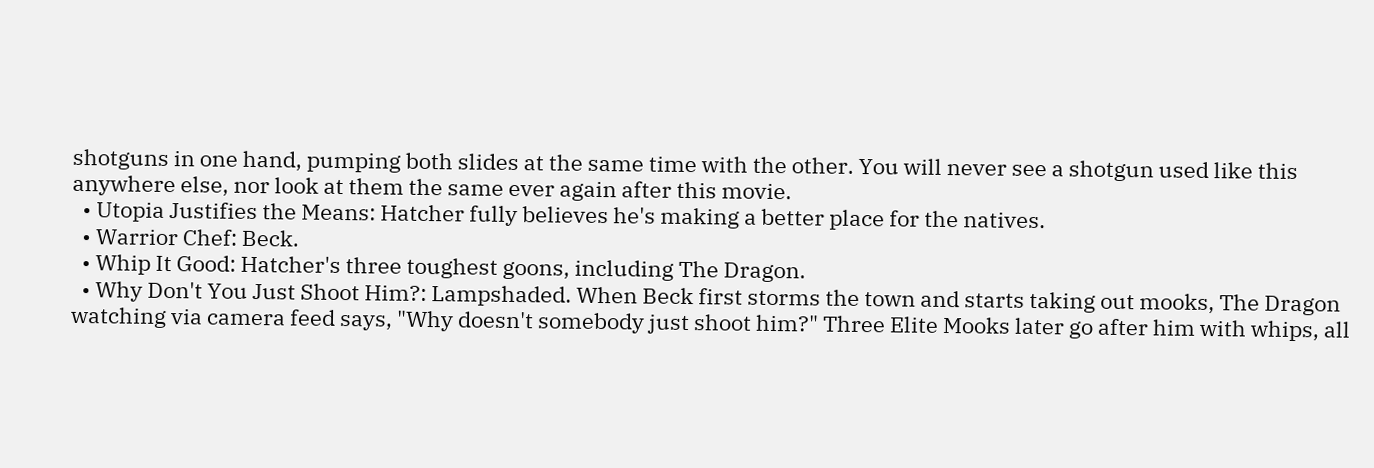shotguns in one hand, pumping both slides at the same time with the other. You will never see a shotgun used like this anywhere else, nor look at them the same ever again after this movie.
  • Utopia Justifies the Means: Hatcher fully believes he's making a better place for the natives.
  • Warrior Chef: Beck.
  • Whip It Good: Hatcher's three toughest goons, including The Dragon.
  • Why Don't You Just Shoot Him?: Lampshaded. When Beck first storms the town and starts taking out mooks, The Dragon watching via camera feed says, "Why doesn't somebody just shoot him?" Three Elite Mooks later go after him with whips, all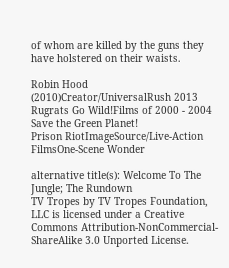of whom are killed by the guns they have holstered on their waists.

Robin Hood (2010)Creator/UniversalRush 2013
Rugrats Go Wild!Films of 2000 - 2004 Save the Green Planet!
Prison RiotImageSource/Live-Action FilmsOne-Scene Wonder

alternative title(s): Welcome To The Jungle; The Rundown
TV Tropes by TV Tropes Foundation, LLC is licensed under a Creative Commons Attribution-NonCommercial-ShareAlike 3.0 Unported License.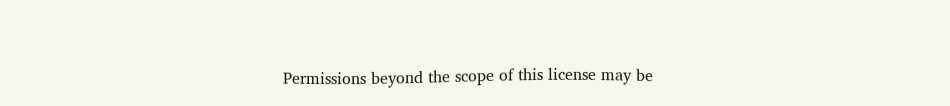Permissions beyond the scope of this license may be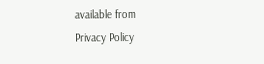available from
Privacy Policy